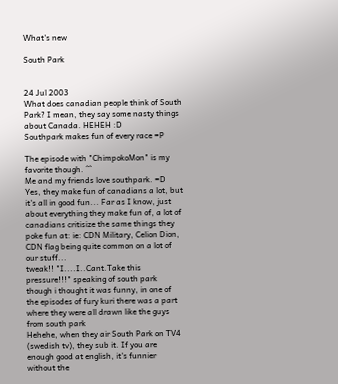What's new

South Park


24 Jul 2003
What does canadian people think of South Park? I mean, they say some nasty things about Canada. HEHEH :D
Southpark makes fun of every race =P

The episode with "ChimpokoMon" is my favorite though. ^^
Me and my friends love southpark. =D Yes, they make fun of canadians a lot, but it's all in good fun... Far as I know, just about everything they make fun of, a lot of canadians critisize the same things they poke fun at: ie: CDN Military, Celion Dion, CDN flag being quite common on a lot of our stuff...
tweak!! "I....I..Cant.Take this pressure!!!" speaking of south park though i thought it was funny, in one of the episodes of fury kuri there was a part where they were all drawn like the guys from south park
Hehehe, when they air South Park on TV4 (swedish tv), they sub it. If you are enough good at english, it's funnier without the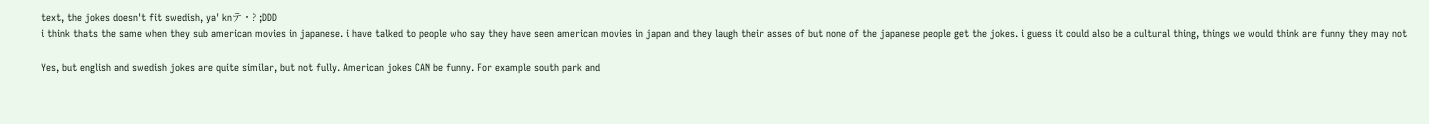text, the jokes doesn't fit swedish, ya' knテ・? ;DDD
i think thats the same when they sub american movies in japanese. i have talked to people who say they have seen american movies in japan and they laugh their asses of but none of the japanese people get the jokes. i guess it could also be a cultural thing, things we would think are funny they may not

Yes, but english and swedish jokes are quite similar, but not fully. American jokes CAN be funny. For example south park and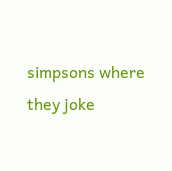simpsons where they joke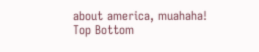about america, muahaha!
Top Bottom